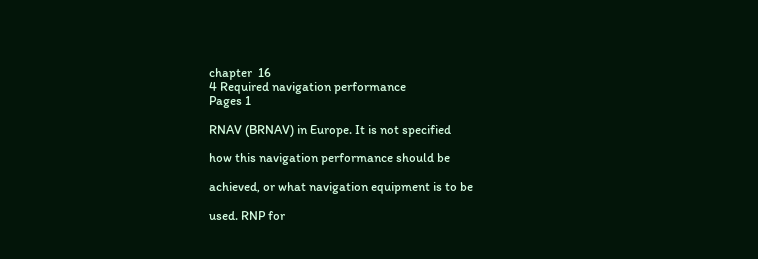chapter  16
4 Required navigation performance
Pages 1

RNAV (BRNAV) in Europe. It is not specified

how this navigation performance should be

achieved, or what navigation equipment is to be

used. RNP for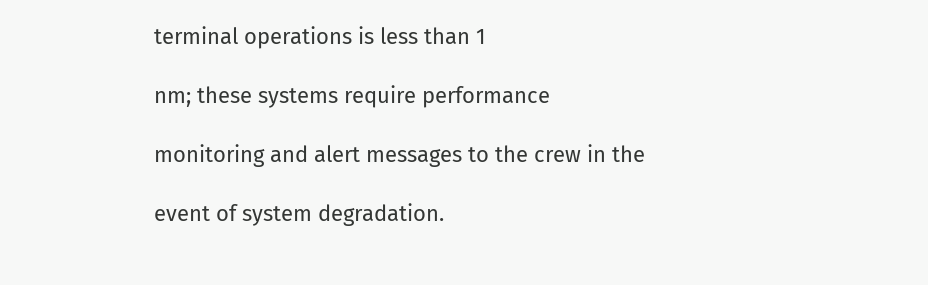terminal operations is less than 1

nm; these systems require performance

monitoring and alert messages to the crew in the

event of system degradation.